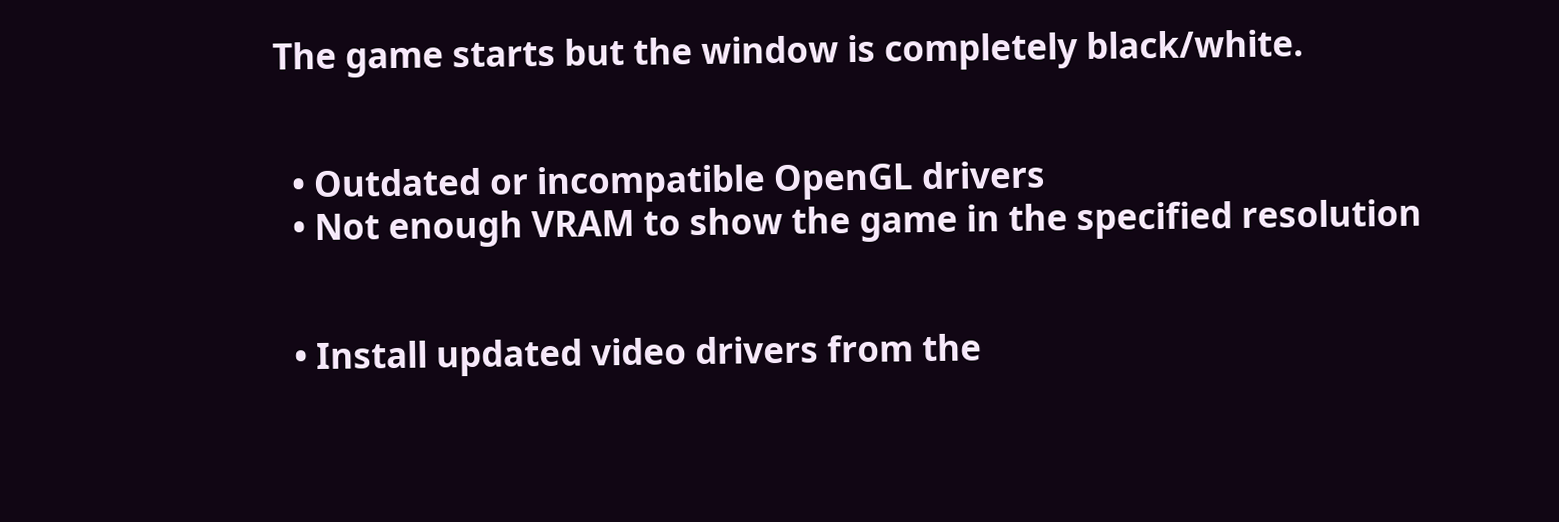The game starts but the window is completely black/white.


  • Outdated or incompatible OpenGL drivers
  • Not enough VRAM to show the game in the specified resolution


  • Install updated video drivers from the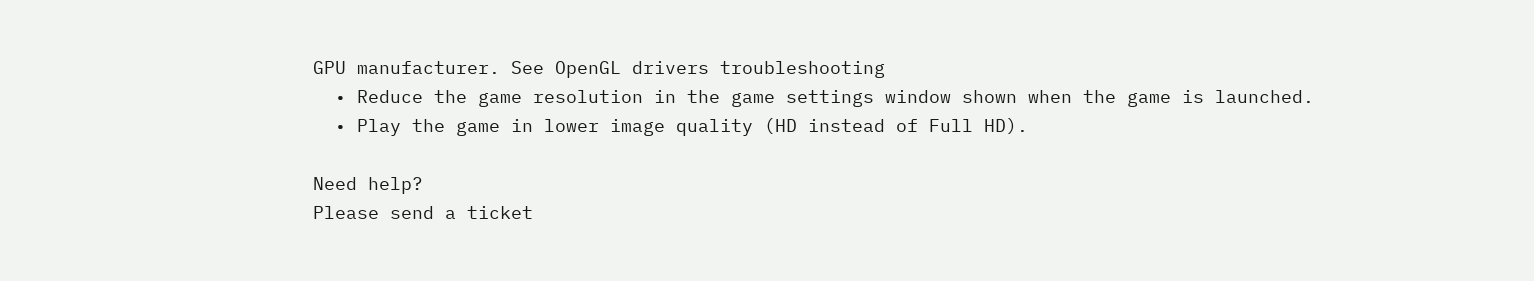GPU manufacturer. See OpenGL drivers troubleshooting
  • Reduce the game resolution in the game settings window shown when the game is launched.
  • Play the game in lower image quality (HD instead of Full HD).

Need help?
Please send a ticket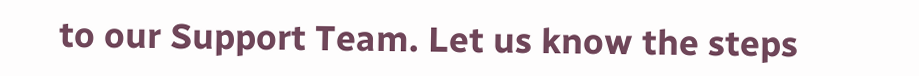to our Support Team. Let us know the steps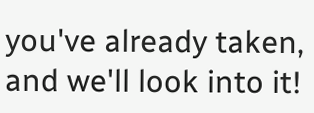you've already taken, and we'll look into it!